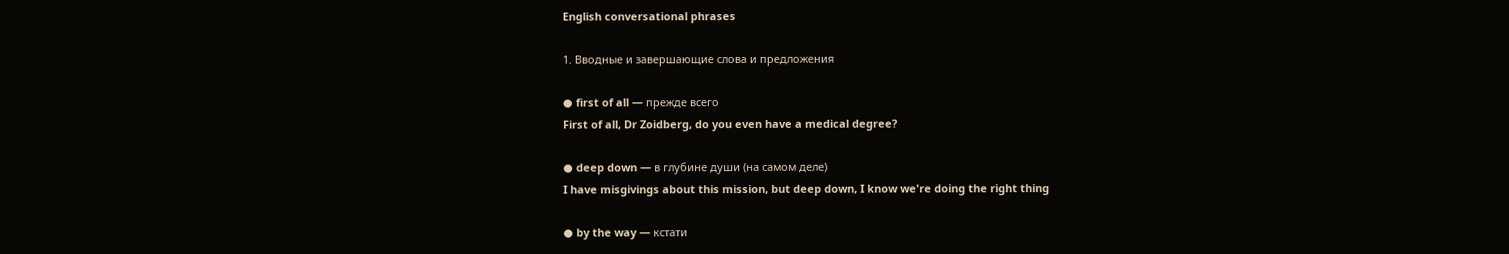English conversational phrases

1. Вводные и завершающие слова и предложения

● first of all — прежде всего
First of all, Dr Zoidberg, do you even have a medical degree?

● deep down — в глубине души (на самом деле)
I have misgivings about this mission, but deep down, I know we're doing the right thing

● by the way — кстати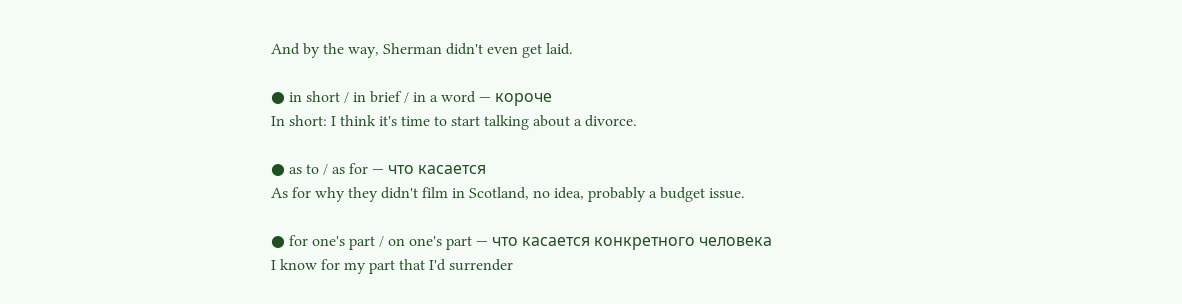And by the way, Sherman didn't even get laid.

● in short / in brief / in a word — короче
In short: I think it's time to start talking about a divorce.

● as to / as for — что касается
As for why they didn't film in Scotland, no idea, probably a budget issue.

● for one's part / on one's part — что касается конкретного человека
I know for my part that I'd surrender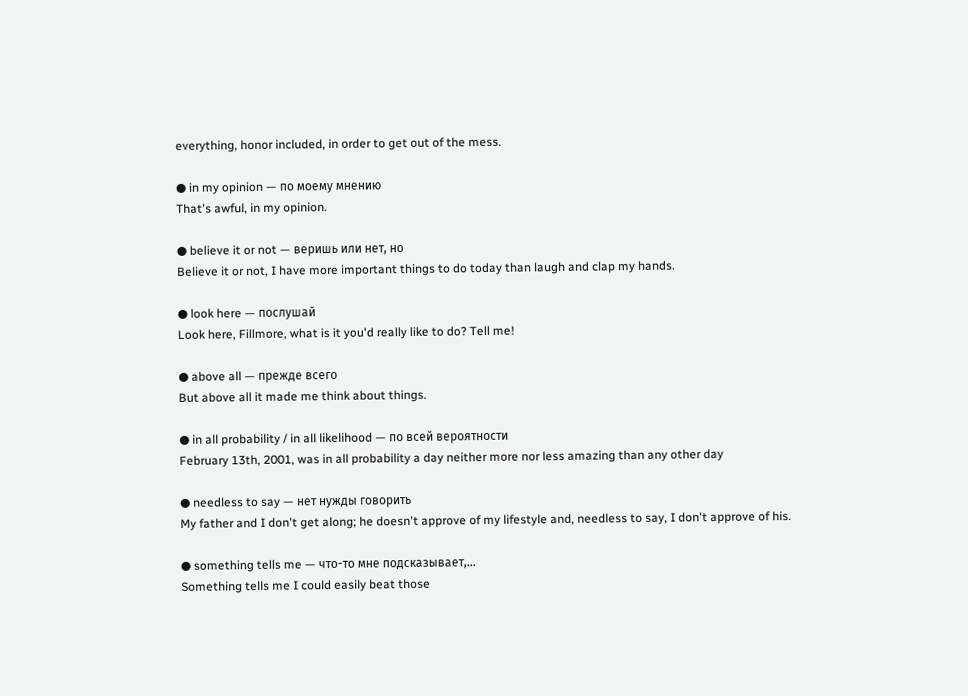everything, honor included, in order to get out of the mess.

● in my opinion — по моему мнению
That's awful, in my opinion.

● believe it or not — веришь или нет, но
Believe it or not, I have more important things to do today than laugh and clap my hands.

● look here — послушай
Look here, Fillmore, what is it you'd really like to do? Tell me!

● above all — прежде всего
But above all it made me think about things.

● in all probability / in all likelihood — по всей вероятности
February 13th, 2001, was in all probability a day neither more nor less amazing than any other day

● needless to say — нет нужды говорить
My father and I don't get along; he doesn't approve of my lifestyle and, needless to say, I don't approve of his.

● something tells me — что-то мне подсказывает,…
Something tells me I could easily beat those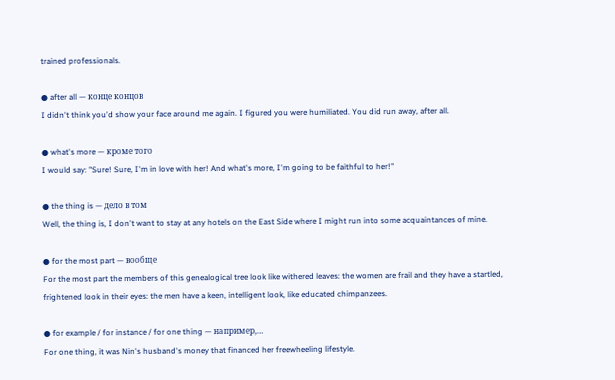trained professionals.

● after all — конце концов
I didn't think you'd show your face around me again. I figured you were humiliated. You did run away, after all.

● what's more — кроме того
I would say: "Sure! Sure, I'm in love with her! And what's more, I'm going to be faithful to her!"

● the thing is — дело в том
Well, the thing is, I don't want to stay at any hotels on the East Side where I might run into some acquaintances of mine.

● for the most part — вообще
For the most part the members of this genealogical tree look like withered leaves: the women are frail and they have a startled, frightened look in their eyes: the men have a keen, intelligent look, like educated chimpanzees.

● for example / for instance / for one thing — например,…
For one thing, it was Nin's husband's money that financed her freewheeling lifestyle.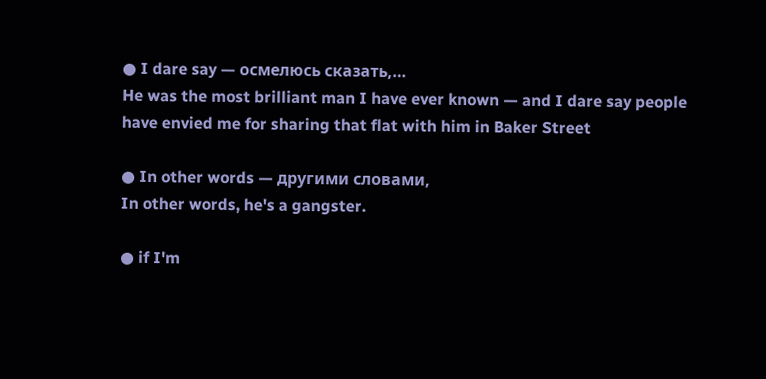● I dare say — осмелюсь сказать,…
He was the most brilliant man I have ever known — and I dare say people have envied me for sharing that flat with him in Baker Street

● In other words — другими словами,
In other words, he's a gangster.

● if I'm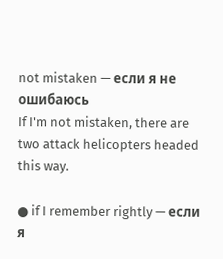not mistaken — если я не ошибаюсь
If I'm not mistaken, there are two attack helicopters headed this way.

● if I remember rightly — если я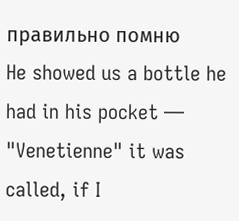правильно помню
He showed us a bottle he had in his pocket — "Venetienne" it was called, if I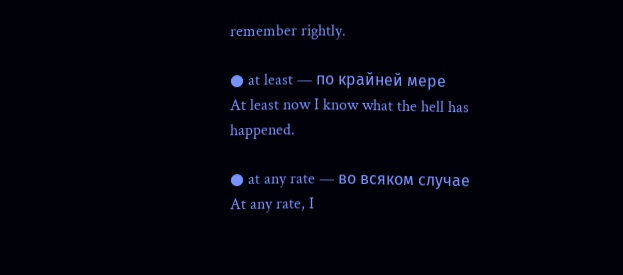remember rightly.

● at least — по крайней мере
At least now I know what the hell has happened.

● at any rate — во всяком случае
At any rate, I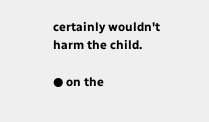certainly wouldn't harm the child.

● on the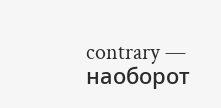contrary — наоборот